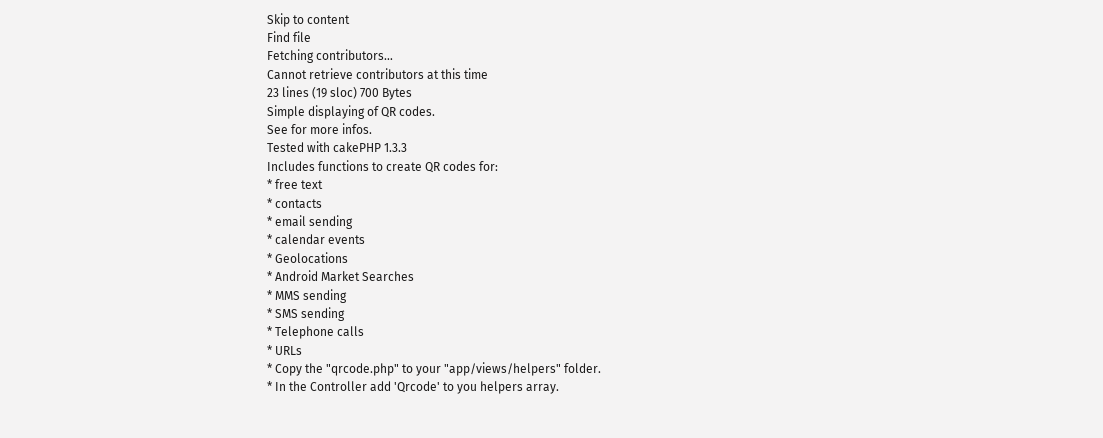Skip to content
Find file
Fetching contributors…
Cannot retrieve contributors at this time
23 lines (19 sloc) 700 Bytes
Simple displaying of QR codes.
See for more infos.
Tested with cakePHP 1.3.3
Includes functions to create QR codes for:
* free text
* contacts
* email sending
* calendar events
* Geolocations
* Android Market Searches
* MMS sending
* SMS sending
* Telephone calls
* URLs
* Copy the "qrcode.php" to your "app/views/helpers" folder.
* In the Controller add 'Qrcode' to you helpers array.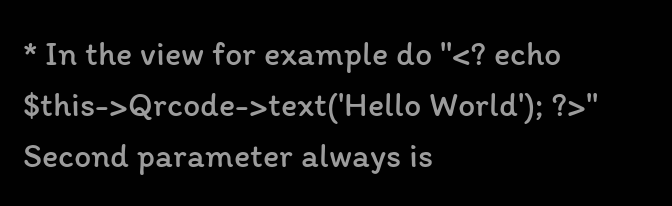* In the view for example do "<? echo $this->Qrcode->text('Hello World'); ?>"
Second parameter always is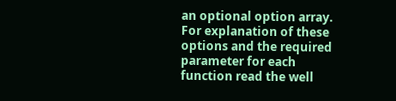an optional option array. For explanation of these options and the required parameter for each function read the well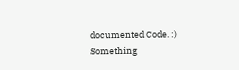documented Code. :)
Something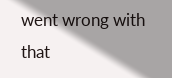went wrong with that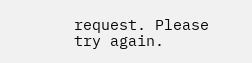request. Please try again.